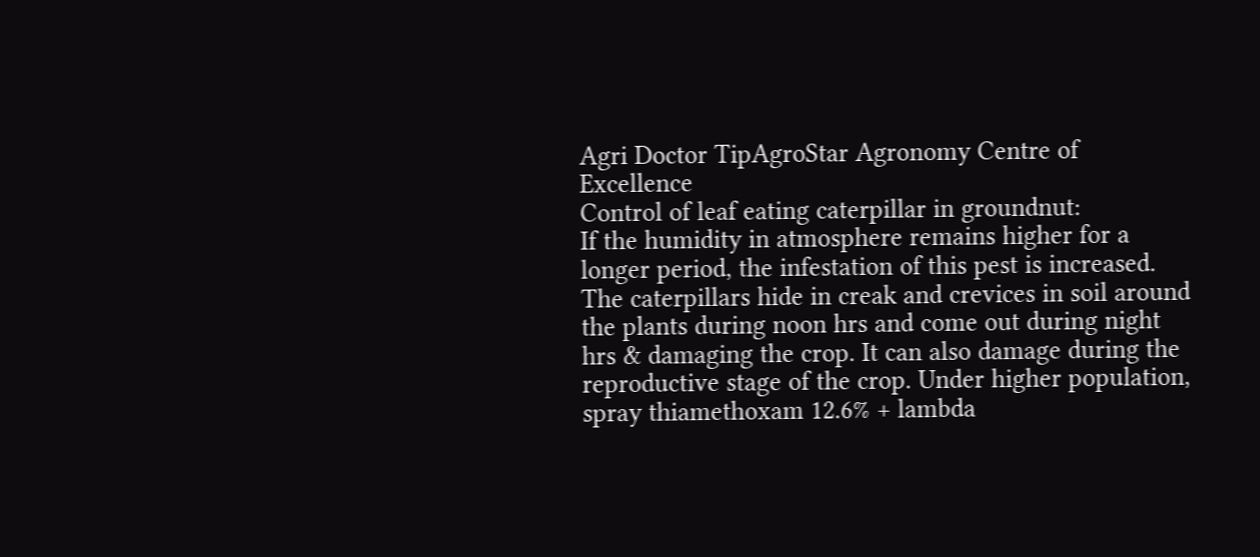Agri Doctor TipAgroStar Agronomy Centre of Excellence
Control of leaf eating caterpillar in groundnut:
If the humidity in atmosphere remains higher for a longer period, the infestation of this pest is increased. The caterpillars hide in creak and crevices in soil around the plants during noon hrs and come out during night hrs & damaging the crop. It can also damage during the reproductive stage of the crop. Under higher population, spray thiamethoxam 12.6% + lambda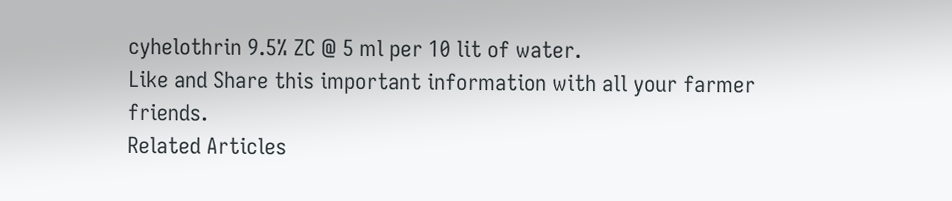cyhelothrin 9.5% ZC @ 5 ml per 10 lit of water.
Like and Share this important information with all your farmer friends.
Related Articles